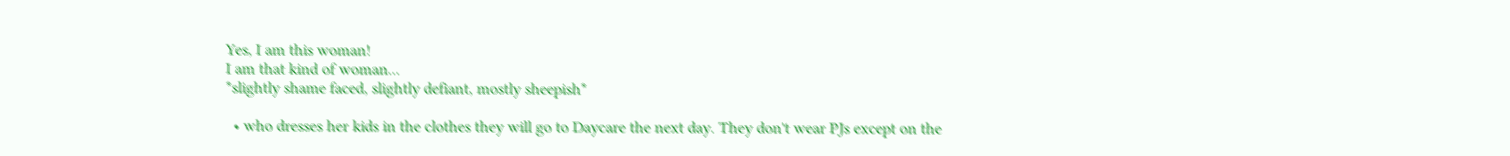Yes, I am this woman!
I am that kind of woman...
*slightly shame faced, slightly defiant, mostly sheepish*

  • who dresses her kids in the clothes they will go to Daycare the next day. They don't wear PJs except on the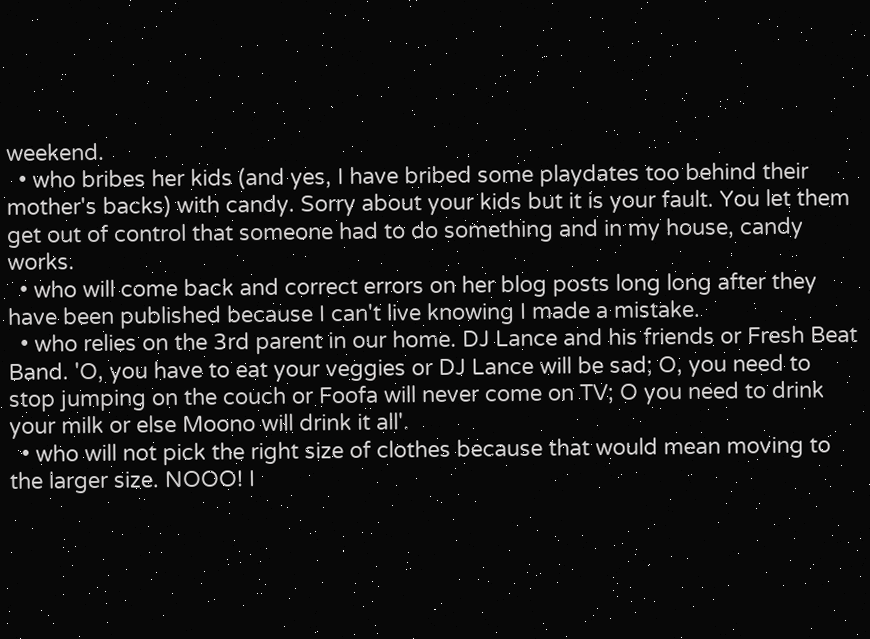weekend.
  • who bribes her kids (and yes, I have bribed some playdates too behind their mother's backs) with candy. Sorry about your kids but it is your fault. You let them get out of control that someone had to do something and in my house, candy works.
  • who will come back and correct errors on her blog posts long long after they have been published because I can't live knowing I made a mistake.
  • who relies on the 3rd parent in our home. DJ Lance and his friends or Fresh Beat Band. 'O, you have to eat your veggies or DJ Lance will be sad; O, you need to stop jumping on the couch or Foofa will never come on TV; O you need to drink your milk or else Moono will drink it all'.
  • who will not pick the right size of clothes because that would mean moving to the larger size. NOOO! I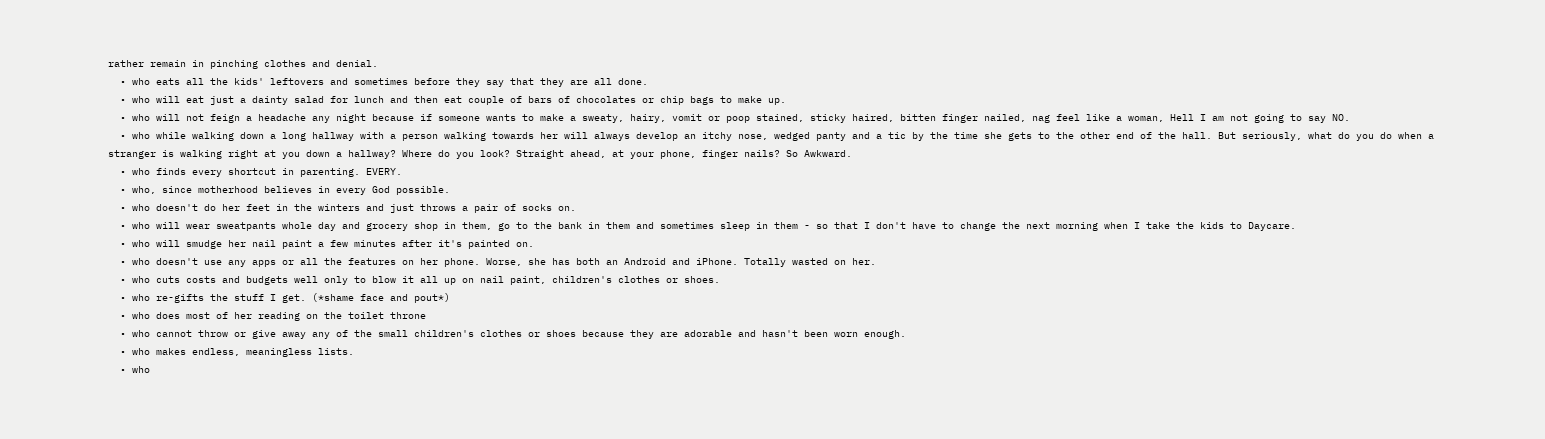rather remain in pinching clothes and denial.
  • who eats all the kids' leftovers and sometimes before they say that they are all done.
  • who will eat just a dainty salad for lunch and then eat couple of bars of chocolates or chip bags to make up.
  • who will not feign a headache any night because if someone wants to make a sweaty, hairy, vomit or poop stained, sticky haired, bitten finger nailed, nag feel like a woman, Hell I am not going to say NO.
  • who while walking down a long hallway with a person walking towards her will always develop an itchy nose, wedged panty and a tic by the time she gets to the other end of the hall. But seriously, what do you do when a stranger is walking right at you down a hallway? Where do you look? Straight ahead, at your phone, finger nails? So Awkward.
  • who finds every shortcut in parenting. EVERY.
  • who, since motherhood believes in every God possible.
  • who doesn't do her feet in the winters and just throws a pair of socks on.
  • who will wear sweatpants whole day and grocery shop in them, go to the bank in them and sometimes sleep in them - so that I don't have to change the next morning when I take the kids to Daycare.
  • who will smudge her nail paint a few minutes after it's painted on.
  • who doesn't use any apps or all the features on her phone. Worse, she has both an Android and iPhone. Totally wasted on her.
  • who cuts costs and budgets well only to blow it all up on nail paint, children's clothes or shoes.
  • who re-gifts the stuff I get. (*shame face and pout*)
  • who does most of her reading on the toilet throne
  • who cannot throw or give away any of the small children's clothes or shoes because they are adorable and hasn't been worn enough.
  • who makes endless, meaningless lists.
  • who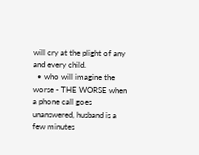will cry at the plight of any and every child.
  • who will imagine the worse - THE WORSE when a phone call goes unanswered, husband is a few minutes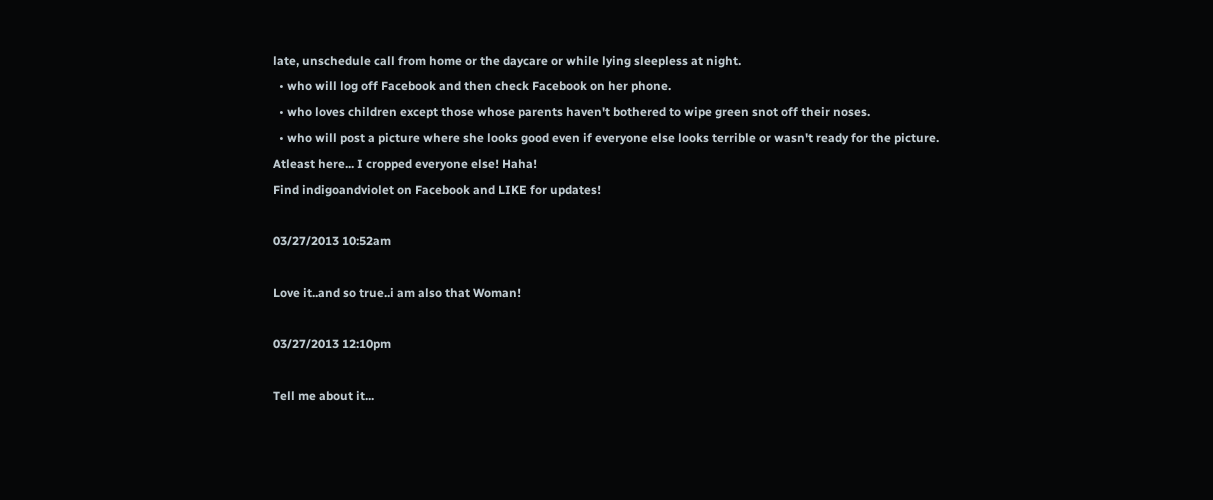late, unschedule call from home or the daycare or while lying sleepless at night.
  • who will log off Facebook and then check Facebook on her phone.
  • who loves children except those whose parents haven't bothered to wipe green snot off their noses.
  • who will post a picture where she looks good even if everyone else looks terrible or wasn't ready for the picture.
Atleast here... I cropped everyone else! Haha!
Find indigoandviolet on Facebook and LIKE for updates!

03/27/2013 10:52am

Love it..and so true..i am also that Woman!

03/27/2013 12:10pm

Tell me about it...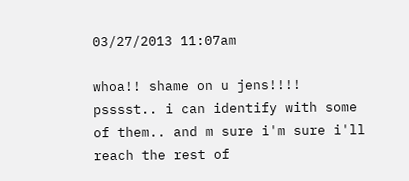03/27/2013 11:07am

whoa!! shame on u jens!!!!
psssst.. i can identify with some of them.. and m sure i'm sure i'll reach the rest of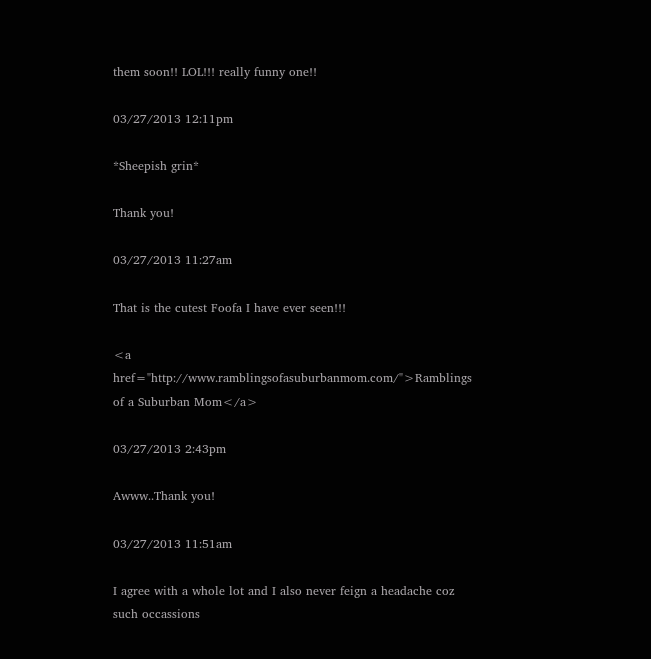them soon!! LOL!!! really funny one!!

03/27/2013 12:11pm

*Sheepish grin*

Thank you!

03/27/2013 11:27am

That is the cutest Foofa I have ever seen!!!

<a href="http://www.ramblingsofasuburbanmom.com/">Ramblings of a Suburban Mom</a>

03/27/2013 2:43pm

Awww..Thank you!

03/27/2013 11:51am

I agree with a whole lot and I also never feign a headache coz such occassions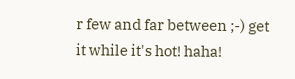r few and far between ;-) get it while it's hot! haha!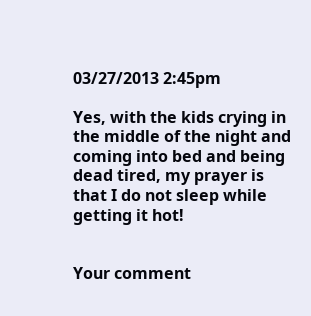03/27/2013 2:45pm

Yes, with the kids crying in the middle of the night and coming into bed and being dead tired, my prayer is that I do not sleep while getting it hot!


Your comment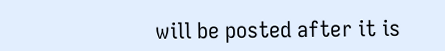will be posted after it is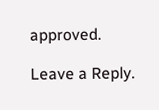approved.

Leave a Reply.